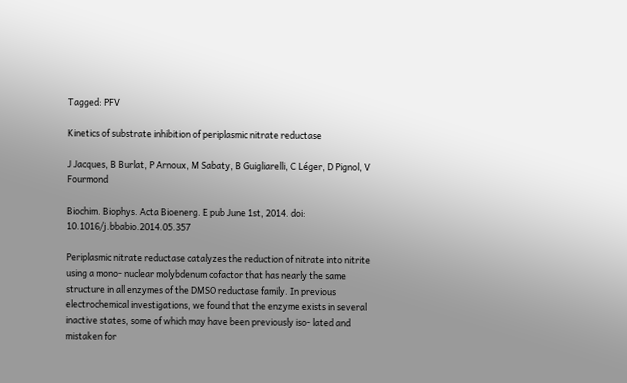Tagged: PFV

Kinetics of substrate inhibition of periplasmic nitrate reductase

J Jacques, B Burlat, P Arnoux, M Sabaty, B Guigliarelli, C Léger, D Pignol, V Fourmond

Biochim. Biophys. Acta Bioenerg. E pub June 1st, 2014. doi: 10.1016/j.bbabio.2014.05.357

Periplasmic nitrate reductase catalyzes the reduction of nitrate into nitrite using a mono- nuclear molybdenum cofactor that has nearly the same structure in all enzymes of the DMSO reductase family. In previous electrochemical investigations, we found that the enzyme exists in several inactive states, some of which may have been previously iso- lated and mistaken for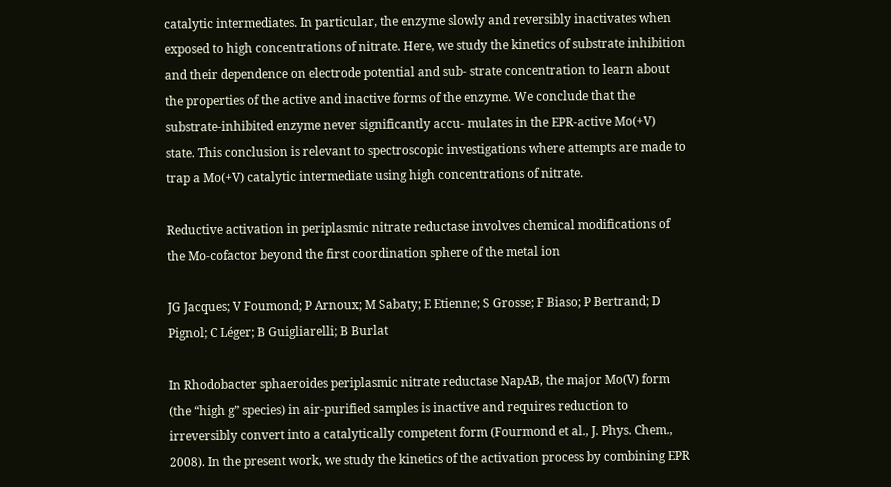catalytic intermediates. In particular, the enzyme slowly and reversibly inactivates when exposed to high concentrations of nitrate. Here, we study the kinetics of substrate inhibition and their dependence on electrode potential and sub- strate concentration to learn about the properties of the active and inactive forms of the enzyme. We conclude that the substrate-inhibited enzyme never significantly accu- mulates in the EPR-active Mo(+V) state. This conclusion is relevant to spectroscopic investigations where attempts are made to trap a Mo(+V) catalytic intermediate using high concentrations of nitrate.

Reductive activation in periplasmic nitrate reductase involves chemical modifications of the Mo-cofactor beyond the first coordination sphere of the metal ion

JG Jacques; V Foumond; P Arnoux; M Sabaty; E Etienne; S Grosse; F Biaso; P Bertrand; D Pignol; C Léger; B Guigliarelli; B Burlat

In Rhodobacter sphaeroides periplasmic nitrate reductase NapAB, the major Mo(V) form (the “high g” species) in air-purified samples is inactive and requires reduction to irreversibly convert into a catalytically competent form (Fourmond et al., J. Phys. Chem., 2008). In the present work, we study the kinetics of the activation process by combining EPR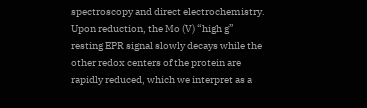spectroscopy and direct electrochemistry. Upon reduction, the Mo (V) “high g” resting EPR signal slowly decays while the other redox centers of the protein are rapidly reduced, which we interpret as a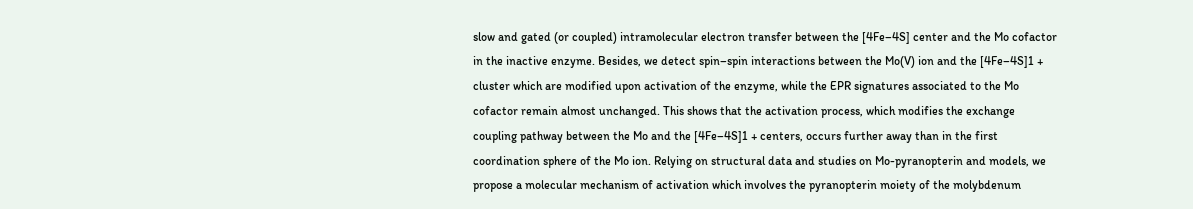slow and gated (or coupled) intramolecular electron transfer between the [4Fe–4S] center and the Mo cofactor in the inactive enzyme. Besides, we detect spin–spin interactions between the Mo(V) ion and the [4Fe–4S]1 + cluster which are modified upon activation of the enzyme, while the EPR signatures associated to the Mo cofactor remain almost unchanged. This shows that the activation process, which modifies the exchange coupling pathway between the Mo and the [4Fe–4S]1 + centers, occurs further away than in the first coordination sphere of the Mo ion. Relying on structural data and studies on Mo-pyranopterin and models, we propose a molecular mechanism of activation which involves the pyranopterin moiety of the molybdenum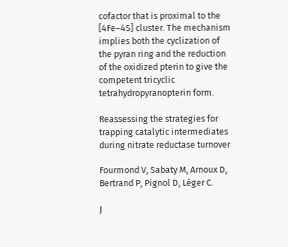cofactor that is proximal to the [4Fe–4S] cluster. The mechanism implies both the cyclization of the pyran ring and the reduction of the oxidized pterin to give the competent tricyclic tetrahydropyranopterin form.

Reassessing the strategies for trapping catalytic intermediates during nitrate reductase turnover

Fourmond V, Sabaty M, Arnoux D, Bertrand P, Pignol D, Léger C.

J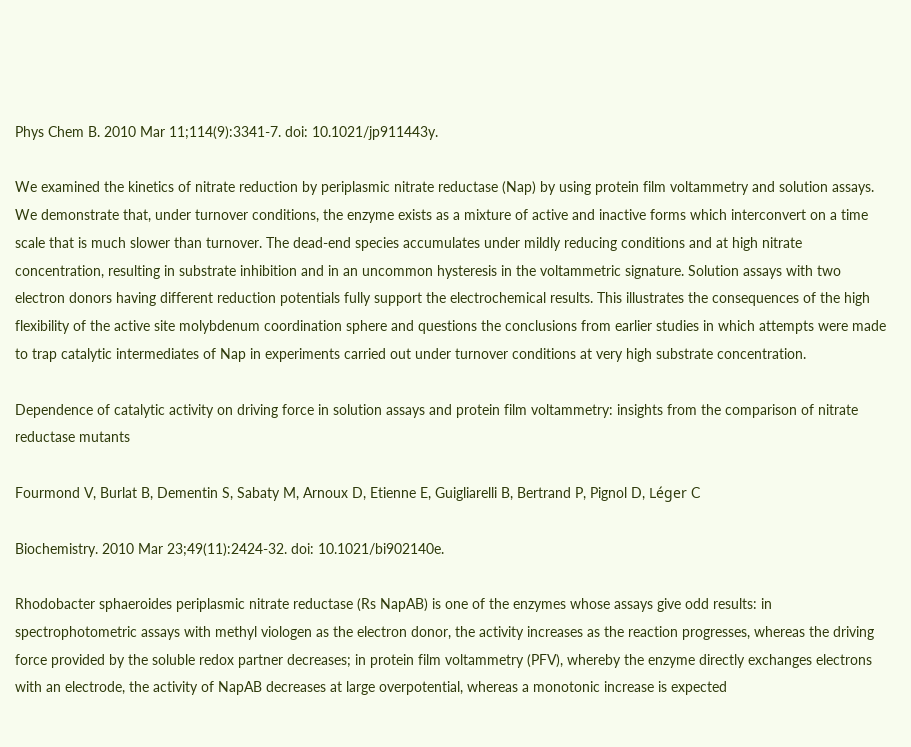Phys Chem B. 2010 Mar 11;114(9):3341-7. doi: 10.1021/jp911443y.

We examined the kinetics of nitrate reduction by periplasmic nitrate reductase (Nap) by using protein film voltammetry and solution assays. We demonstrate that, under turnover conditions, the enzyme exists as a mixture of active and inactive forms which interconvert on a time scale that is much slower than turnover. The dead-end species accumulates under mildly reducing conditions and at high nitrate concentration, resulting in substrate inhibition and in an uncommon hysteresis in the voltammetric signature. Solution assays with two electron donors having different reduction potentials fully support the electrochemical results. This illustrates the consequences of the high flexibility of the active site molybdenum coordination sphere and questions the conclusions from earlier studies in which attempts were made to trap catalytic intermediates of Nap in experiments carried out under turnover conditions at very high substrate concentration.

Dependence of catalytic activity on driving force in solution assays and protein film voltammetry: insights from the comparison of nitrate reductase mutants

Fourmond V, Burlat B, Dementin S, Sabaty M, Arnoux D, Etienne E, Guigliarelli B, Bertrand P, Pignol D, Léger C

Biochemistry. 2010 Mar 23;49(11):2424-32. doi: 10.1021/bi902140e.

Rhodobacter sphaeroides periplasmic nitrate reductase (Rs NapAB) is one of the enzymes whose assays give odd results: in spectrophotometric assays with methyl viologen as the electron donor, the activity increases as the reaction progresses, whereas the driving force provided by the soluble redox partner decreases; in protein film voltammetry (PFV), whereby the enzyme directly exchanges electrons with an electrode, the activity of NapAB decreases at large overpotential, whereas a monotonic increase is expected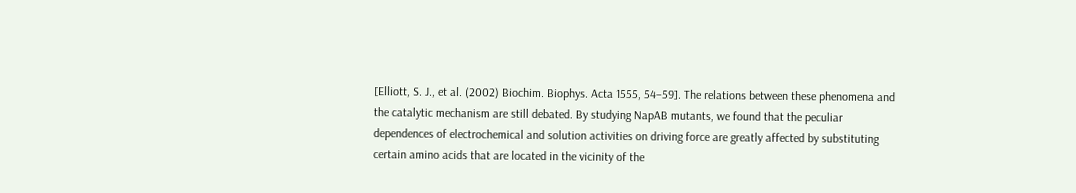[Elliott, S. J., et al. (2002) Biochim. Biophys. Acta 1555, 54−59]. The relations between these phenomena and the catalytic mechanism are still debated. By studying NapAB mutants, we found that the peculiar dependences of electrochemical and solution activities on driving force are greatly affected by substituting certain amino acids that are located in the vicinity of the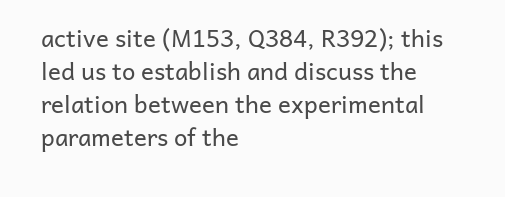active site (M153, Q384, R392); this led us to establish and discuss the relation between the experimental parameters of the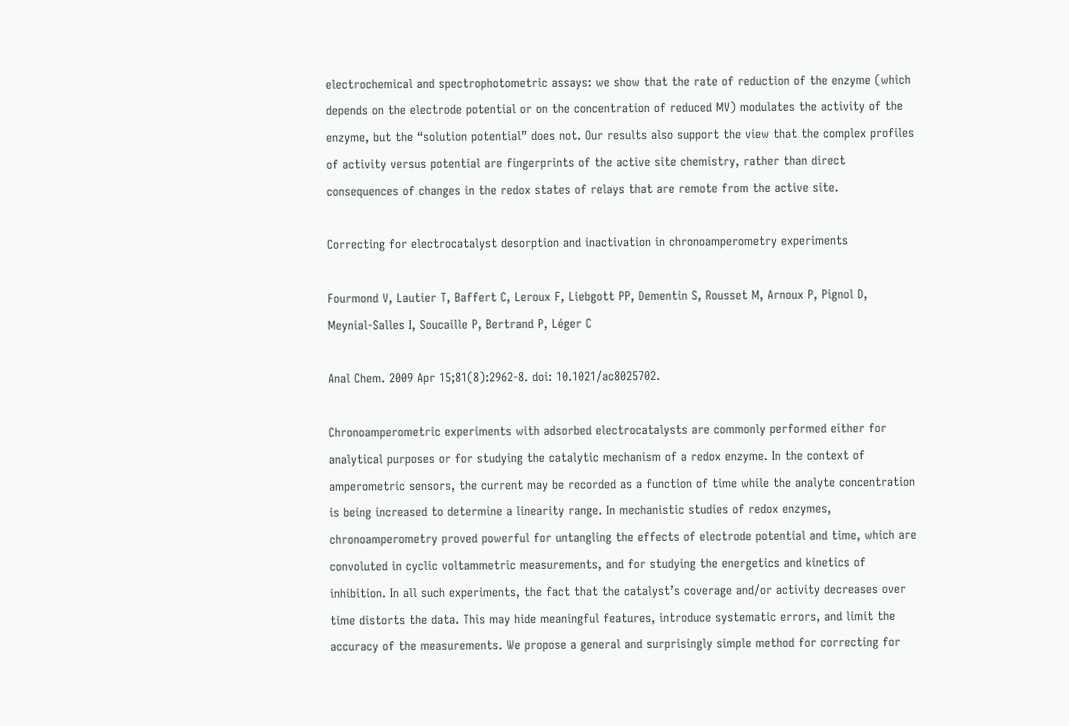electrochemical and spectrophotometric assays: we show that the rate of reduction of the enzyme (which depends on the electrode potential or on the concentration of reduced MV) modulates the activity of the enzyme, but the “solution potential” does not. Our results also support the view that the complex profiles of activity versus potential are fingerprints of the active site chemistry, rather than direct consequences of changes in the redox states of relays that are remote from the active site.

Correcting for electrocatalyst desorption and inactivation in chronoamperometry experiments

Fourmond V, Lautier T, Baffert C, Leroux F, Liebgott PP, Dementin S, Rousset M, Arnoux P, Pignol D, Meynial-Salles I, Soucaille P, Bertrand P, Léger C

Anal Chem. 2009 Apr 15;81(8):2962-8. doi: 10.1021/ac8025702.

Chronoamperometric experiments with adsorbed electrocatalysts are commonly performed either for analytical purposes or for studying the catalytic mechanism of a redox enzyme. In the context of amperometric sensors, the current may be recorded as a function of time while the analyte concentration is being increased to determine a linearity range. In mechanistic studies of redox enzymes, chronoamperometry proved powerful for untangling the effects of electrode potential and time, which are convoluted in cyclic voltammetric measurements, and for studying the energetics and kinetics of inhibition. In all such experiments, the fact that the catalyst’s coverage and/or activity decreases over time distorts the data. This may hide meaningful features, introduce systematic errors, and limit the accuracy of the measurements. We propose a general and surprisingly simple method for correcting for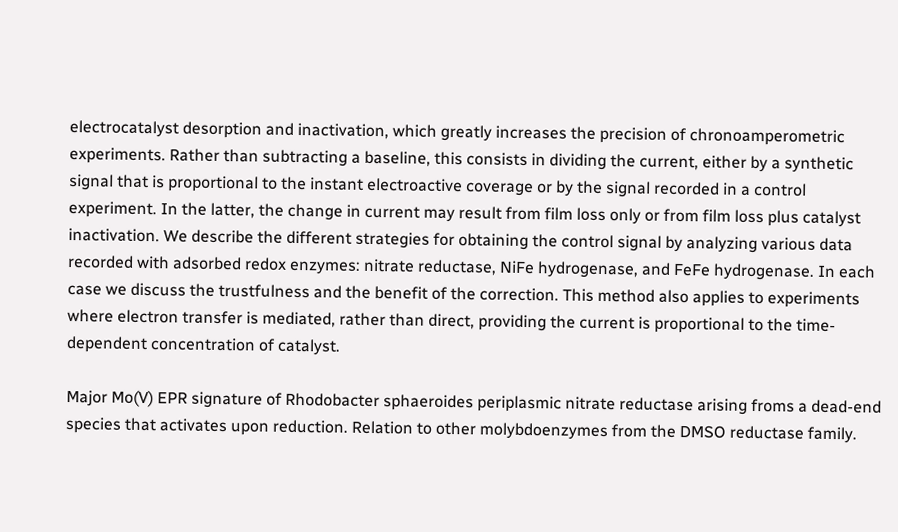electrocatalyst desorption and inactivation, which greatly increases the precision of chronoamperometric experiments. Rather than subtracting a baseline, this consists in dividing the current, either by a synthetic signal that is proportional to the instant electroactive coverage or by the signal recorded in a control experiment. In the latter, the change in current may result from film loss only or from film loss plus catalyst inactivation. We describe the different strategies for obtaining the control signal by analyzing various data recorded with adsorbed redox enzymes: nitrate reductase, NiFe hydrogenase, and FeFe hydrogenase. In each case we discuss the trustfulness and the benefit of the correction. This method also applies to experiments where electron transfer is mediated, rather than direct, providing the current is proportional to the time-dependent concentration of catalyst.

Major Mo(V) EPR signature of Rhodobacter sphaeroides periplasmic nitrate reductase arising froms a dead-end species that activates upon reduction. Relation to other molybdoenzymes from the DMSO reductase family.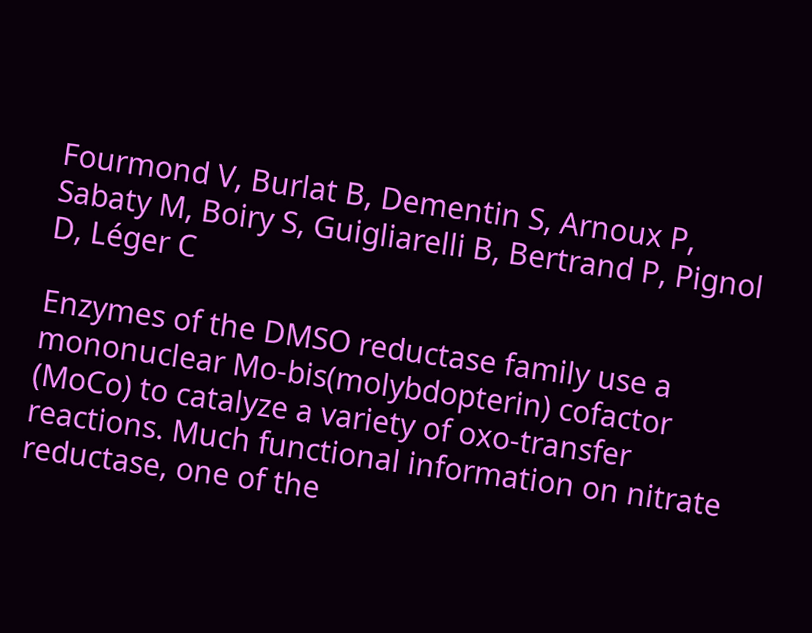Fourmond V, Burlat B, Dementin S, Arnoux P, Sabaty M, Boiry S, Guigliarelli B, Bertrand P, Pignol D, Léger C

Enzymes of the DMSO reductase family use a mononuclear Mo-bis(molybdopterin) cofactor (MoCo) to catalyze a variety of oxo-transfer reactions. Much functional information on nitrate reductase, one of the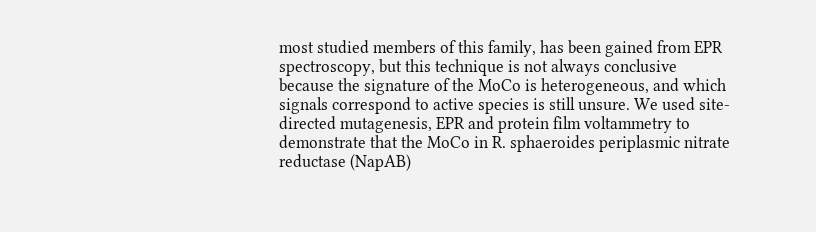most studied members of this family, has been gained from EPR spectroscopy, but this technique is not always conclusive because the signature of the MoCo is heterogeneous, and which signals correspond to active species is still unsure. We used site-directed mutagenesis, EPR and protein film voltammetry to demonstrate that the MoCo in R. sphaeroides periplasmic nitrate reductase (NapAB)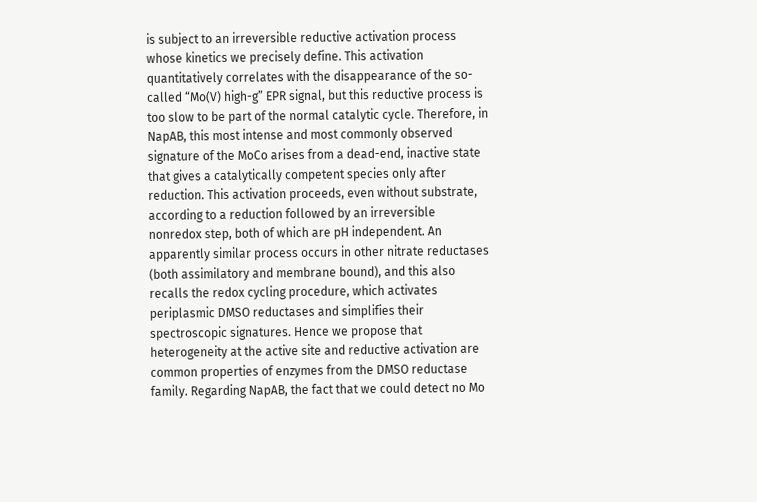is subject to an irreversible reductive activation process whose kinetics we precisely define. This activation quantitatively correlates with the disappearance of the so-called “Mo(V) high-g” EPR signal, but this reductive process is too slow to be part of the normal catalytic cycle. Therefore, in NapAB, this most intense and most commonly observed signature of the MoCo arises from a dead-end, inactive state that gives a catalytically competent species only after reduction. This activation proceeds, even without substrate, according to a reduction followed by an irreversible nonredox step, both of which are pH independent. An apparently similar process occurs in other nitrate reductases (both assimilatory and membrane bound), and this also recalls the redox cycling procedure, which activates periplasmic DMSO reductases and simplifies their spectroscopic signatures. Hence we propose that heterogeneity at the active site and reductive activation are common properties of enzymes from the DMSO reductase family. Regarding NapAB, the fact that we could detect no Mo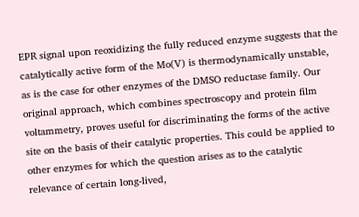EPR signal upon reoxidizing the fully reduced enzyme suggests that the catalytically active form of the Mo(V) is thermodynamically unstable, as is the case for other enzymes of the DMSO reductase family. Our original approach, which combines spectroscopy and protein film voltammetry, proves useful for discriminating the forms of the active site on the basis of their catalytic properties. This could be applied to other enzymes for which the question arises as to the catalytic relevance of certain long-lived,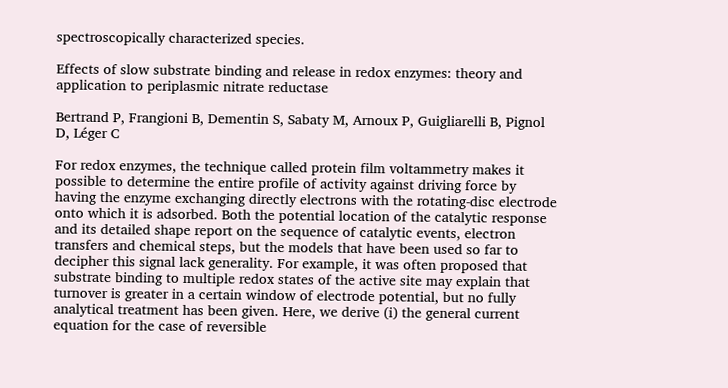spectroscopically characterized species.

Effects of slow substrate binding and release in redox enzymes: theory and application to periplasmic nitrate reductase

Bertrand P, Frangioni B, Dementin S, Sabaty M, Arnoux P, Guigliarelli B, Pignol D, Léger C

For redox enzymes, the technique called protein film voltammetry makes it possible to determine the entire profile of activity against driving force by having the enzyme exchanging directly electrons with the rotating-disc electrode onto which it is adsorbed. Both the potential location of the catalytic response and its detailed shape report on the sequence of catalytic events, electron transfers and chemical steps, but the models that have been used so far to decipher this signal lack generality. For example, it was often proposed that substrate binding to multiple redox states of the active site may explain that turnover is greater in a certain window of electrode potential, but no fully analytical treatment has been given. Here, we derive (i) the general current equation for the case of reversible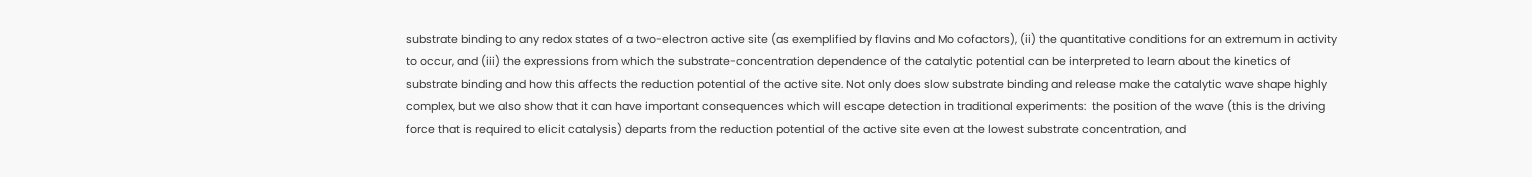substrate binding to any redox states of a two-electron active site (as exemplified by flavins and Mo cofactors), (ii) the quantitative conditions for an extremum in activity to occur, and (iii) the expressions from which the substrate-concentration dependence of the catalytic potential can be interpreted to learn about the kinetics of substrate binding and how this affects the reduction potential of the active site. Not only does slow substrate binding and release make the catalytic wave shape highly complex, but we also show that it can have important consequences which will escape detection in traditional experiments:  the position of the wave (this is the driving force that is required to elicit catalysis) departs from the reduction potential of the active site even at the lowest substrate concentration, and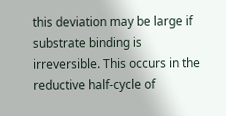this deviation may be large if substrate binding is irreversible. This occurs in the reductive half-cycle of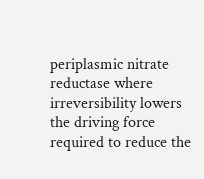periplasmic nitrate reductase where irreversibility lowers the driving force required to reduce the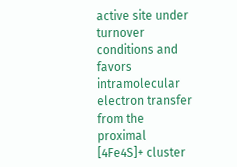active site under turnover conditions and favors intramolecular electron transfer from the proximal [4Fe4S]+ cluster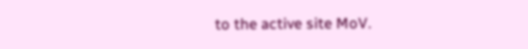to the active site MoV.